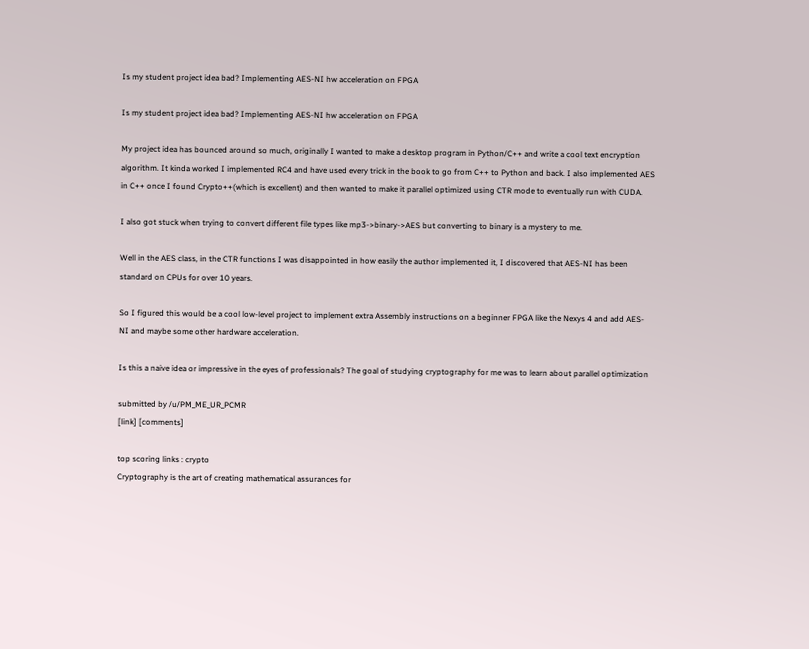Is my student project idea bad? Implementing AES-NI hw acceleration on FPGA

Is my student project idea bad? Implementing AES-NI hw acceleration on FPGA

My project idea has bounced around so much, originally I wanted to make a desktop program in Python/C++ and write a cool text encryption algorithm. It kinda worked I implemented RC4 and have used every trick in the book to go from C++ to Python and back. I also implemented AES in C++ once I found Crypto++(which is excellent) and then wanted to make it parallel optimized using CTR mode to eventually run with CUDA.

I also got stuck when trying to convert different file types like mp3->binary->AES but converting to binary is a mystery to me.

Well in the AES class, in the CTR functions I was disappointed in how easily the author implemented it, I discovered that AES-NI has been standard on CPUs for over 10 years.

So I figured this would be a cool low-level project to implement extra Assembly instructions on a beginner FPGA like the Nexys 4 and add AES-NI and maybe some other hardware acceleration.

Is this a naive idea or impressive in the eyes of professionals? The goal of studying cryptography for me was to learn about parallel optimization

submitted by /u/PM_ME_UR_PCMR
[link] [comments]

top scoring links : crypto
Cryptography is the art of creating mathematical assurances for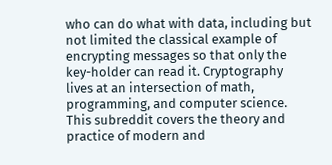who can do what with data, including but not limited the classical example of encrypting messages so that only the key-holder can read it. Cryptography lives at an intersection of math, programming, and computer science. This subreddit covers the theory and practice of modern and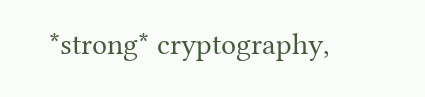*strong* cryptography,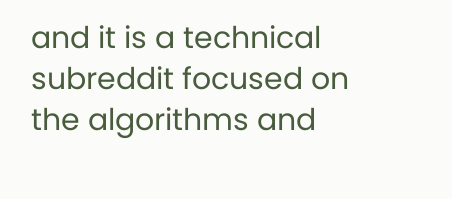and it is a technical subreddit focused on the algorithms and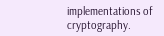implementations of cryptography.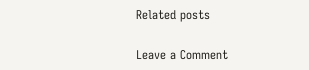Related posts

Leave a Comment